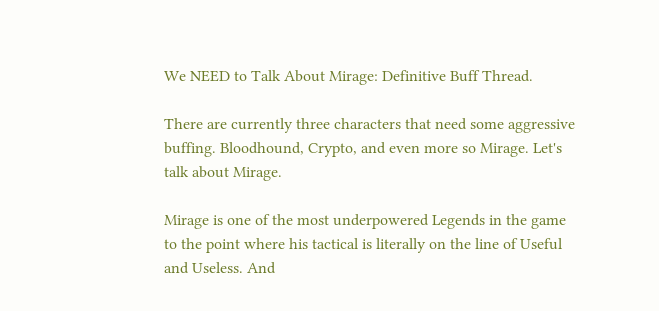We NEED to Talk About Mirage: Definitive Buff Thread.

There are currently three characters that need some aggressive buffing. Bloodhound, Crypto, and even more so Mirage. Let's talk about Mirage.

Mirage is one of the most underpowered Legends in the game to the point where his tactical is literally on the line of Useful and Useless. And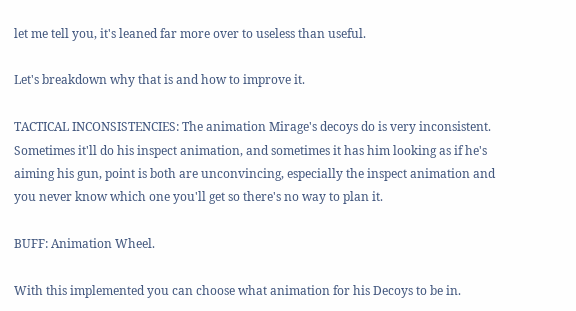let me tell you, it's leaned far more over to useless than useful.

Let's breakdown why that is and how to improve it.

TACTICAL INCONSISTENCIES: The animation Mirage's decoys do is very inconsistent. Sometimes it'll do his inspect animation, and sometimes it has him looking as if he's aiming his gun, point is both are unconvincing, especially the inspect animation and you never know which one you'll get so there's no way to plan it.

BUFF: Animation Wheel.

With this implemented you can choose what animation for his Decoys to be in.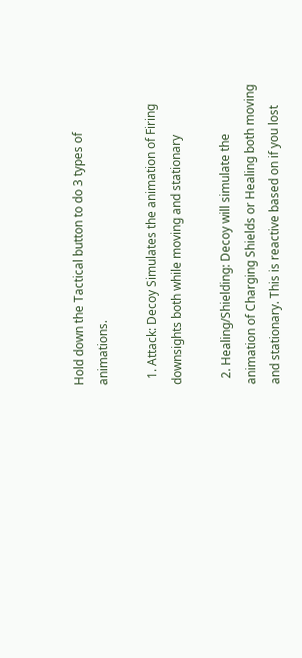Hold down the Tactical button to do 3 types of animations.

  1. Attack: Decoy Simulates the animation of Firing downsights both while moving and stationary

  2. Healing/Shielding: Decoy will simulate the animation of Charging Shields or Healing both moving and stationary. This is reactive based on if you lost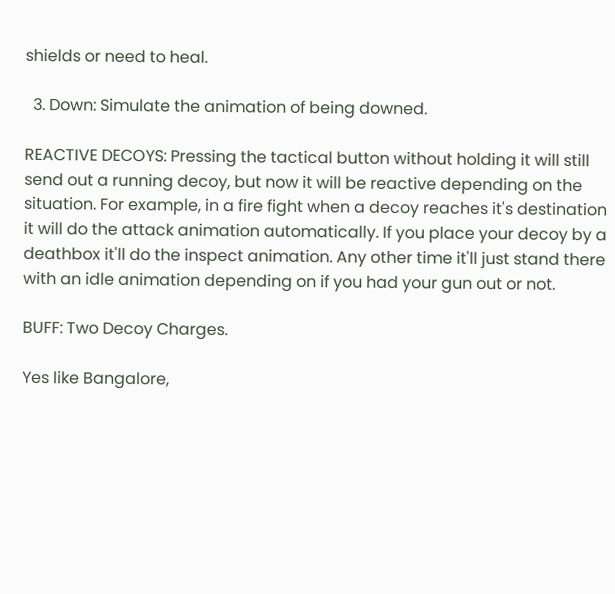shields or need to heal.

  3. Down: Simulate the animation of being downed.

REACTIVE DECOYS: Pressing the tactical button without holding it will still send out a running decoy, but now it will be reactive depending on the situation. For example, in a fire fight when a decoy reaches it's destination it will do the attack animation automatically. If you place your decoy by a deathbox it'll do the inspect animation. Any other time it'll just stand there with an idle animation depending on if you had your gun out or not.

BUFF: Two Decoy Charges.

Yes like Bangalore,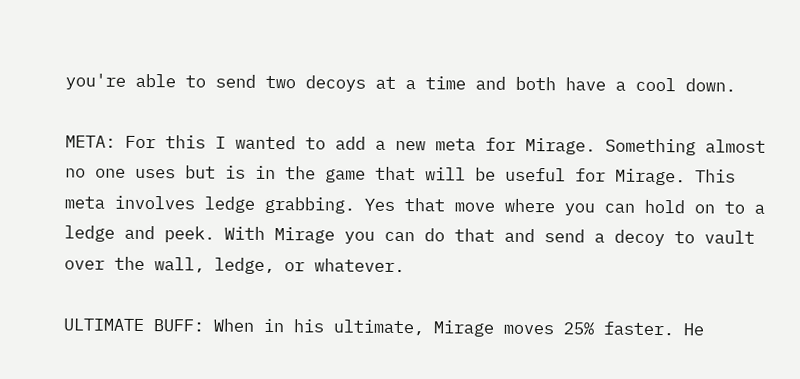you're able to send two decoys at a time and both have a cool down.

META: For this I wanted to add a new meta for Mirage. Something almost no one uses but is in the game that will be useful for Mirage. This meta involves ledge grabbing. Yes that move where you can hold on to a ledge and peek. With Mirage you can do that and send a decoy to vault over the wall, ledge, or whatever.

ULTIMATE BUFF: When in his ultimate, Mirage moves 25% faster. He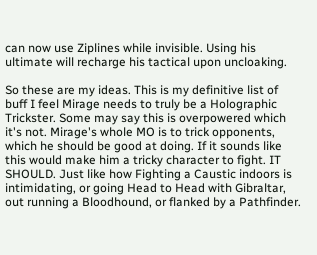can now use Ziplines while invisible. Using his ultimate will recharge his tactical upon uncloaking.

So these are my ideas. This is my definitive list of buff I feel Mirage needs to truly be a Holographic Trickster. Some may say this is overpowered which it's not. Mirage's whole MO is to trick opponents, which he should be good at doing. If it sounds like this would make him a tricky character to fight. IT SHOULD. Just like how Fighting a Caustic indoors is intimidating, or going Head to Head with Gibraltar, out running a Bloodhound, or flanked by a Pathfinder.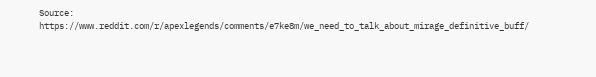Source: https://www.reddit.com/r/apexlegends/comments/e7ke8m/we_need_to_talk_about_mirage_definitive_buff/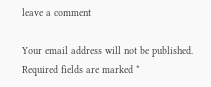leave a comment

Your email address will not be published. Required fields are marked *